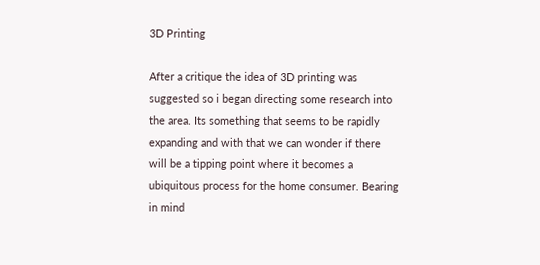3D Printing

After a critique the idea of 3D printing was suggested so i began directing some research into the area. Its something that seems to be rapidly expanding and with that we can wonder if there will be a tipping point where it becomes a ubiquitous process for the home consumer. Bearing in mind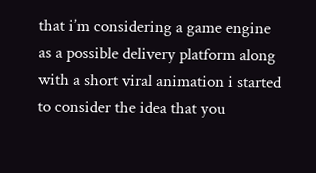that i’m considering a game engine as a possible delivery platform along with a short viral animation i started to consider the idea that you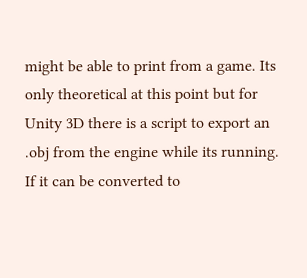might be able to print from a game. Its only theoretical at this point but for Unity 3D there is a script to export an .obj from the engine while its running. If it can be converted to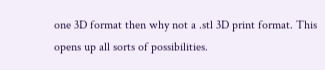one 3D format then why not a .stl 3D print format. This opens up all sorts of possibilities.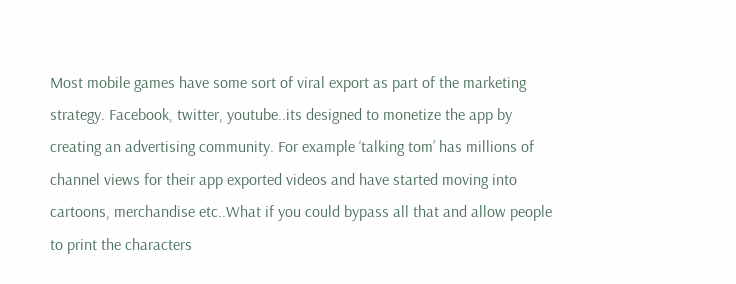Most mobile games have some sort of viral export as part of the marketing strategy. Facebook, twitter, youtube..its designed to monetize the app by creating an advertising community. For example ‘talking tom’ has millions of channel views for their app exported videos and have started moving into cartoons, merchandise etc..What if you could bypass all that and allow people to print the characters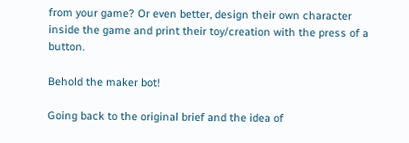from your game? Or even better, design their own character inside the game and print their toy/creation with the press of a button.

Behold the maker bot!

Going back to the original brief and the idea of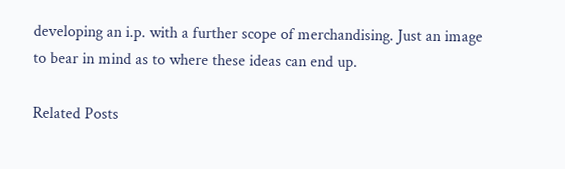developing an i.p. with a further scope of merchandising. Just an image to bear in mind as to where these ideas can end up.

Related Posts